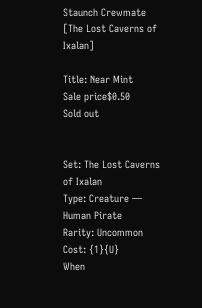Staunch Crewmate [The Lost Caverns of Ixalan]

Title: Near Mint
Sale price$0.50
Sold out


Set: The Lost Caverns of Ixalan
Type: Creature — Human Pirate
Rarity: Uncommon
Cost: {1}{U}
When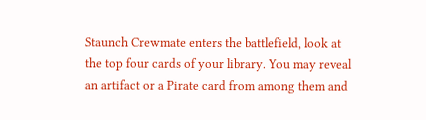Staunch Crewmate enters the battlefield, look at the top four cards of your library. You may reveal an artifact or a Pirate card from among them and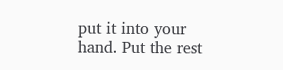put it into your hand. Put the rest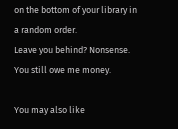on the bottom of your library in a random order.
Leave you behind? Nonsense. You still owe me money.

You may also like